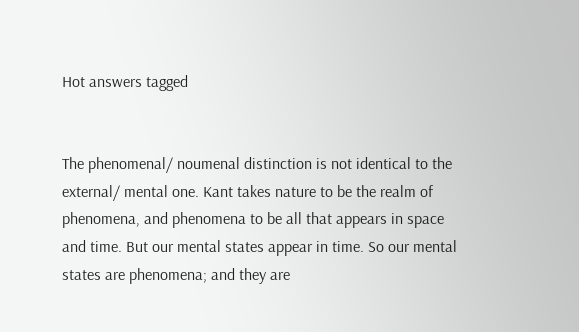Hot answers tagged


The phenomenal/ noumenal distinction is not identical to the external/ mental one. Kant takes nature to be the realm of phenomena, and phenomena to be all that appears in space and time. But our mental states appear in time. So our mental states are phenomena; and they are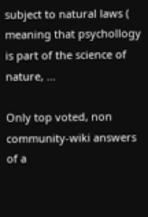subject to natural laws ( meaning that psychollogy is part of the science of nature, ...

Only top voted, non community-wiki answers of a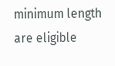minimum length are eligible